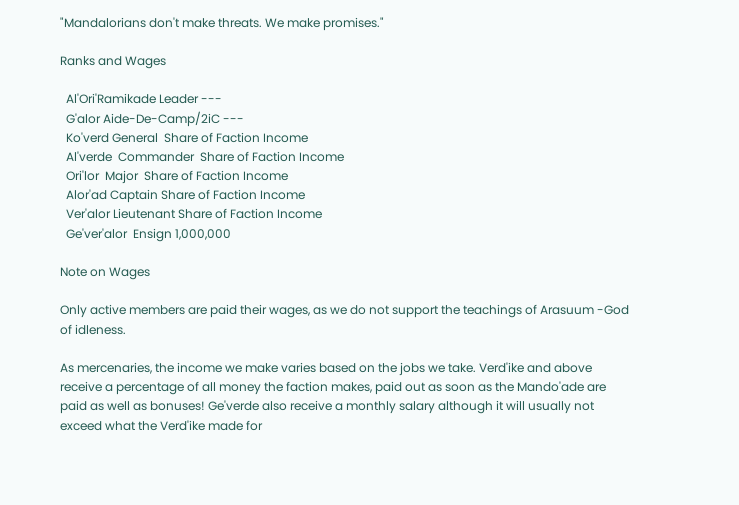"Mandalorians don't make threats. We make promises."

Ranks and Wages

  Al'Ori'Ramikade Leader ---
  G'alor Aide-De-Camp/2iC ---
  Ko'verd General  Share of Faction Income
  Al'verde  Commander  Share of Faction Income
  Ori'lor  Major  Share of Faction Income
  Alor'ad Captain Share of Faction Income
  Ver'alor Lieutenant Share of Faction Income
  Ge'ver'alor  Ensign 1,000,000

Note on Wages

Only active members are paid their wages, as we do not support the teachings of Arasuum -God of idleness.

As mercenaries, the income we make varies based on the jobs we take. Verd'ike and above receive a percentage of all money the faction makes, paid out as soon as the Mando'ade are paid as well as bonuses! Ge'verde also receive a monthly salary although it will usually not exceed what the Verd'ike made for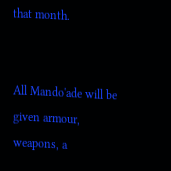that month.


All Mando'ade will be given armour, weapons, a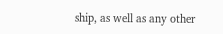ship, as well as any other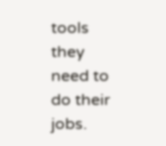tools they need to do their jobs.